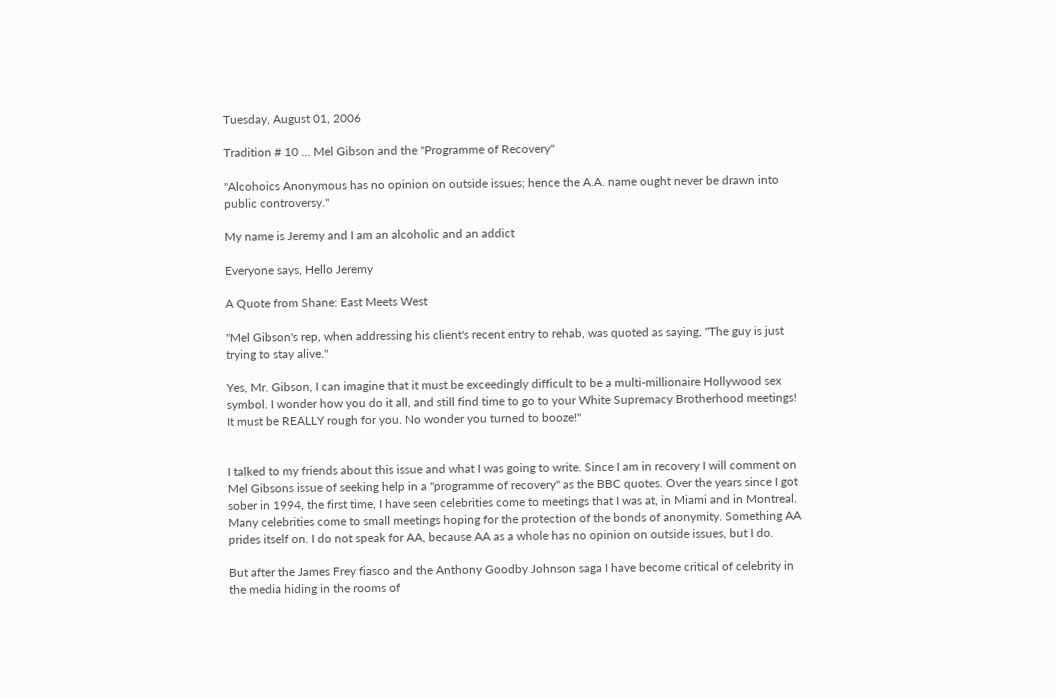Tuesday, August 01, 2006

Tradition # 10 ... Mel Gibson and the "Programme of Recovery"

"Alcohoics Anonymous has no opinion on outside issues; hence the A.A. name ought never be drawn into public controversy."

My name is Jeremy and I am an alcoholic and an addict

Everyone says, Hello Jeremy

A Quote from Shane: East Meets West

"Mel Gibson's rep, when addressing his client's recent entry to rehab, was quoted as saying, "The guy is just trying to stay alive."

Yes, Mr. Gibson, I can imagine that it must be exceedingly difficult to be a multi-millionaire Hollywood sex symbol. I wonder how you do it all, and still find time to go to your White Supremacy Brotherhood meetings! It must be REALLY rough for you. No wonder you turned to booze!"


I talked to my friends about this issue and what I was going to write. Since I am in recovery I will comment on Mel Gibsons issue of seeking help in a "programme of recovery" as the BBC quotes. Over the years since I got sober in 1994, the first time, I have seen celebrities come to meetings that I was at, in Miami and in Montreal. Many celebrities come to small meetings hoping for the protection of the bonds of anonymity. Something AA prides itself on. I do not speak for AA, because AA as a whole has no opinion on outside issues, but I do.

But after the James Frey fiasco and the Anthony Goodby Johnson saga I have become critical of celebrity in the media hiding in the rooms of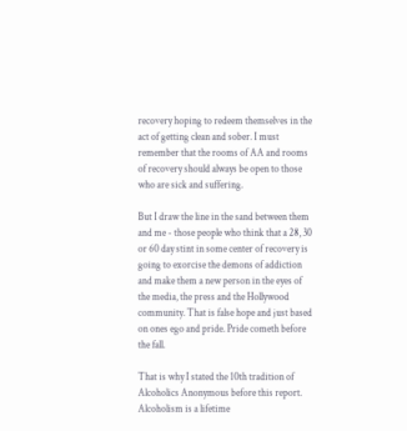recovery hoping to redeem themselves in the act of getting clean and sober. I must remember that the rooms of AA and rooms of recovery should always be open to those who are sick and suffering.

But I draw the line in the sand between them and me - those people who think that a 28, 30 or 60 day stint in some center of recovery is going to exorcise the demons of addiction and make them a new person in the eyes of the media, the press and the Hollywood community. That is false hope and just based on ones ego and pride. Pride cometh before the fall.

That is why I stated the 10th tradition of Alcoholics Anonymous before this report. Alcoholism is a lifetime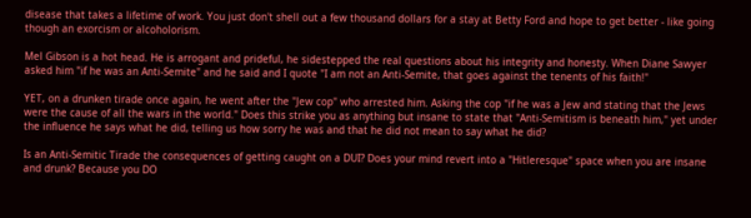disease that takes a lifetime of work. You just don't shell out a few thousand dollars for a stay at Betty Ford and hope to get better - like going though an exorcism or alcoholorism.

Mel Gibson is a hot head. He is arrogant and prideful, he sidestepped the real questions about his integrity and honesty. When Diane Sawyer asked him "if he was an Anti-Semite" and he said and I quote "I am not an Anti-Semite, that goes against the tenents of his faith!"

YET, on a drunken tirade once again, he went after the "Jew cop" who arrested him. Asking the cop "if he was a Jew and stating that the Jews were the cause of all the wars in the world." Does this strike you as anything but insane to state that "Anti-Semitism is beneath him," yet under the influence he says what he did, telling us how sorry he was and that he did not mean to say what he did?

Is an Anti-Semitic Tirade the consequences of getting caught on a DUI? Does your mind revert into a "Hitleresque" space when you are insane and drunk? Because you DO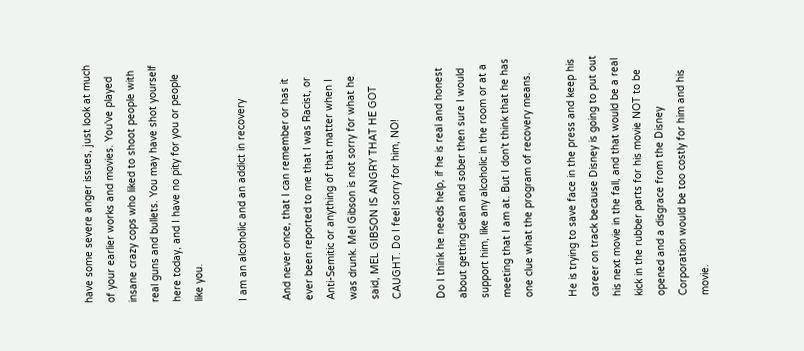have some severe anger issues, just look at much of your earlier works and movies. You've played insane crazy cops who liked to shoot people with real guns and bullets. You may have shot yourself here today, and I have no pity for you or people like you.

I am an alcoholic and an addict in recovery

And never once, that I can remember or has it ever been reported to me that I was Racist, or Anti-Semitic or anything of that matter when I was drunk. Mel Gibson is not sorry for what he said, MEL GIBSON IS ANGRY THAT HE GOT CAUGHT. Do I feel sorry for him, NO!

Do I think he needs help, if he is real and honest about getting clean and sober then sure I would support him, like any alcoholic in the room or at a meeting that I am at. But I don't think that he has one clue what the program of recovery means.

He is trying to save face in the press and keep his career on track because Disney is going to put out his next movie in the fall, and that would be a real kick in the rubber parts for his movie NOT to be opened and a disgrace from the Disney Corporation would be too costly for him and his movie.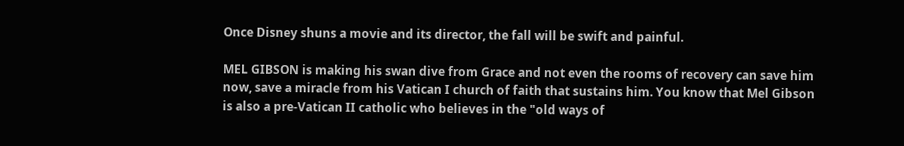Once Disney shuns a movie and its director, the fall will be swift and painful.

MEL GIBSON is making his swan dive from Grace and not even the rooms of recovery can save him now, save a miracle from his Vatican I church of faith that sustains him. You know that Mel Gibson is also a pre-Vatican II catholic who believes in the "old ways of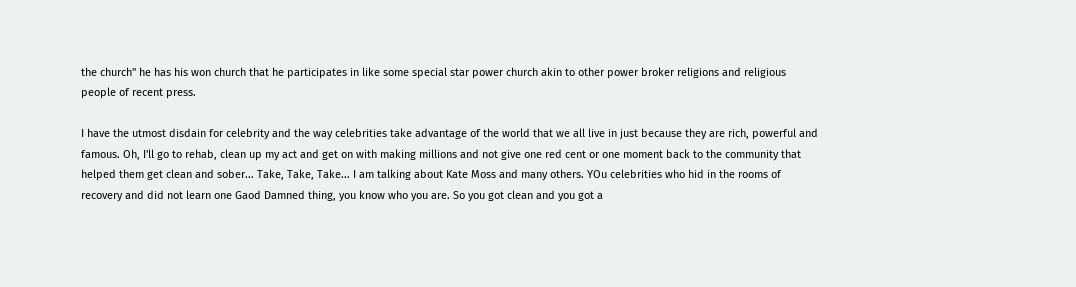the church" he has his won church that he participates in like some special star power church akin to other power broker religions and religious people of recent press.

I have the utmost disdain for celebrity and the way celebrities take advantage of the world that we all live in just because they are rich, powerful and famous. Oh, I'll go to rehab, clean up my act and get on with making millions and not give one red cent or one moment back to the community that helped them get clean and sober... Take, Take, Take... I am talking about Kate Moss and many others. YOu celebrities who hid in the rooms of recovery and did not learn one Gaod Damned thing, you know who you are. So you got clean and you got a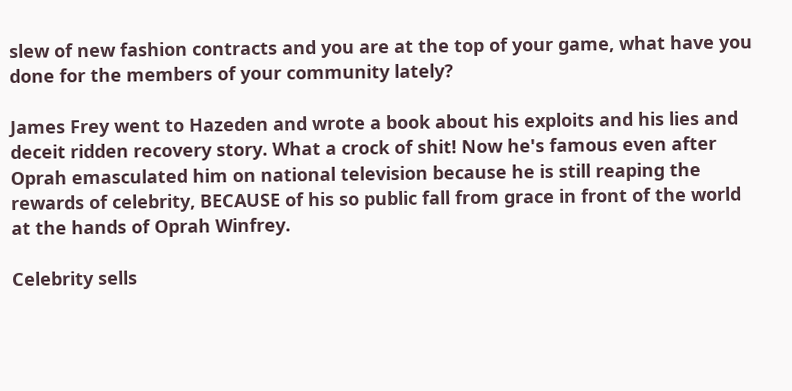slew of new fashion contracts and you are at the top of your game, what have you done for the members of your community lately?

James Frey went to Hazeden and wrote a book about his exploits and his lies and deceit ridden recovery story. What a crock of shit! Now he's famous even after Oprah emasculated him on national television because he is still reaping the rewards of celebrity, BECAUSE of his so public fall from grace in front of the world at the hands of Oprah Winfrey.

Celebrity sells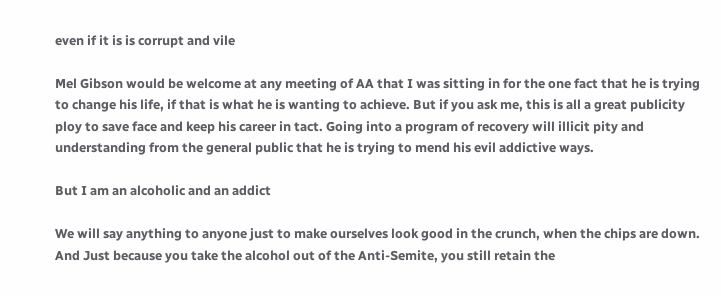even if it is is corrupt and vile

Mel Gibson would be welcome at any meeting of AA that I was sitting in for the one fact that he is trying to change his life, if that is what he is wanting to achieve. But if you ask me, this is all a great publicity ploy to save face and keep his career in tact. Going into a program of recovery will illicit pity and understanding from the general public that he is trying to mend his evil addictive ways.

But I am an alcoholic and an addict

We will say anything to anyone just to make ourselves look good in the crunch, when the chips are down. And Just because you take the alcohol out of the Anti-Semite, you still retain the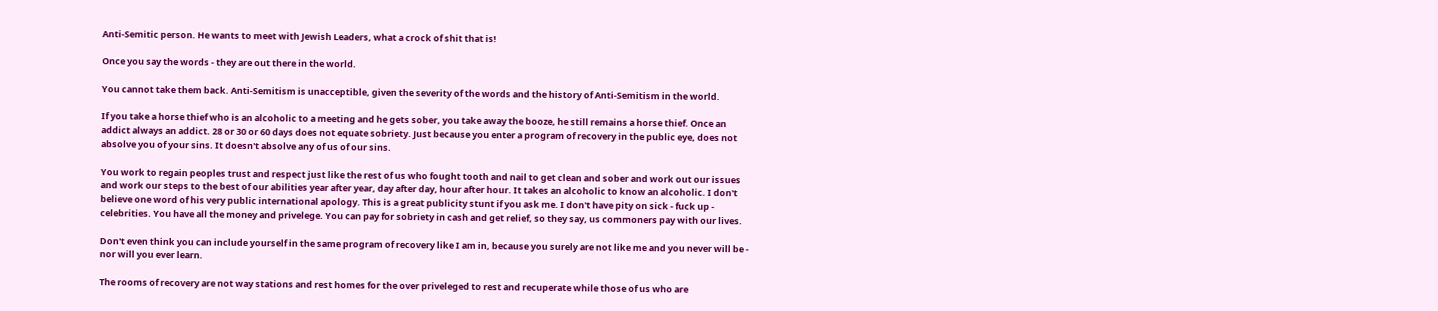Anti-Semitic person. He wants to meet with Jewish Leaders, what a crock of shit that is!

Once you say the words - they are out there in the world.

You cannot take them back. Anti-Semitism is unacceptible, given the severity of the words and the history of Anti-Semitism in the world.

If you take a horse thief who is an alcoholic to a meeting and he gets sober, you take away the booze, he still remains a horse thief. Once an addict always an addict. 28 or 30 or 60 days does not equate sobriety. Just because you enter a program of recovery in the public eye, does not absolve you of your sins. It doesn't absolve any of us of our sins.

You work to regain peoples trust and respect just like the rest of us who fought tooth and nail to get clean and sober and work out our issues and work our steps to the best of our abilities year after year, day after day, hour after hour. It takes an alcoholic to know an alcoholic. I don't believe one word of his very public international apology. This is a great publicity stunt if you ask me. I don't have pity on sick - fuck up - celebrities. You have all the money and privelege. You can pay for sobriety in cash and get relief, so they say, us commoners pay with our lives.

Don't even think you can include yourself in the same program of recovery like I am in, because you surely are not like me and you never will be - nor will you ever learn.

The rooms of recovery are not way stations and rest homes for the over priveleged to rest and recuperate while those of us who are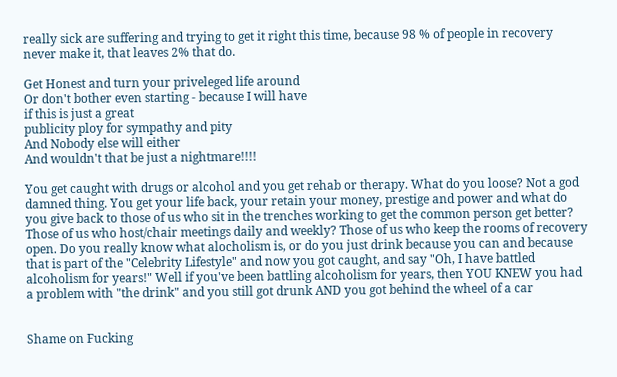really sick are suffering and trying to get it right this time, because 98 % of people in recovery never make it, that leaves 2% that do.

Get Honest and turn your priveleged life around
Or don't bother even starting - because I will have
if this is just a great
publicity ploy for sympathy and pity
And Nobody else will either
And wouldn't that be just a nightmare!!!!

You get caught with drugs or alcohol and you get rehab or therapy. What do you loose? Not a god damned thing. You get your life back, your retain your money, prestige and power and what do you give back to those of us who sit in the trenches working to get the common person get better? Those of us who host/chair meetings daily and weekly? Those of us who keep the rooms of recovery open. Do you really know what alocholism is, or do you just drink because you can and because that is part of the "Celebrity Lifestyle" and now you got caught, and say "Oh, I have battled alcoholism for years!" Well if you've been battling alcoholism for years, then YOU KNEW you had a problem with "the drink" and you still got drunk AND you got behind the wheel of a car


Shame on Fucking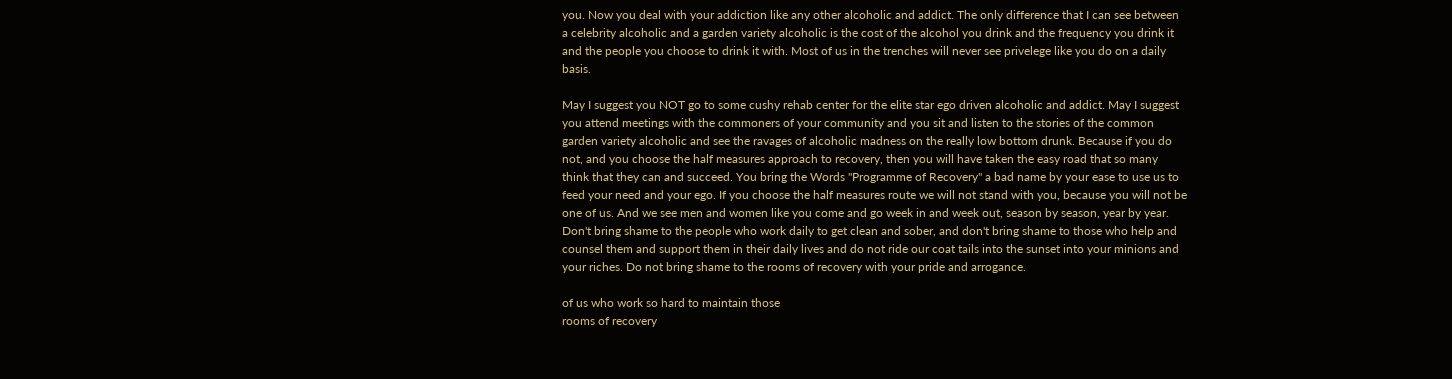you. Now you deal with your addiction like any other alcoholic and addict. The only difference that I can see between a celebrity alcoholic and a garden variety alcoholic is the cost of the alcohol you drink and the frequency you drink it and the people you choose to drink it with. Most of us in the trenches will never see privelege like you do on a daily basis.

May I suggest you NOT go to some cushy rehab center for the elite star ego driven alcoholic and addict. May I suggest you attend meetings with the commoners of your community and you sit and listen to the stories of the common garden variety alcoholic and see the ravages of alcoholic madness on the really low bottom drunk. Because if you do not, and you choose the half measures approach to recovery, then you will have taken the easy road that so many think that they can and succeed. You bring the Words "Programme of Recovery" a bad name by your ease to use us to feed your need and your ego. If you choose the half measures route we will not stand with you, because you will not be one of us. And we see men and women like you come and go week in and week out, season by season, year by year. Don't bring shame to the people who work daily to get clean and sober, and don't bring shame to those who help and counsel them and support them in their daily lives and do not ride our coat tails into the sunset into your minions and your riches. Do not bring shame to the rooms of recovery with your pride and arrogance.

of us who work so hard to maintain those
rooms of recovery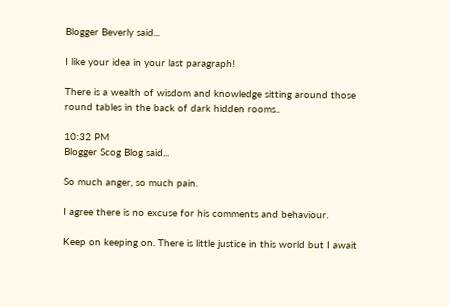Blogger Beverly said...

I like your idea in your last paragraph!

There is a wealth of wisdom and knowledge sitting around those round tables in the back of dark hidden rooms..

10:32 PM
Blogger Scog Blog said...

So much anger, so much pain.

I agree there is no excuse for his comments and behaviour.

Keep on keeping on. There is little justice in this world but I await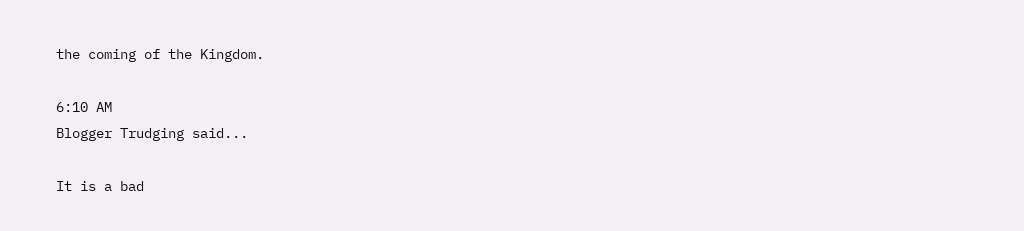the coming of the Kingdom.

6:10 AM
Blogger Trudging said...

It is a bad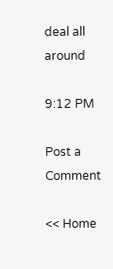deal all around

9:12 PM

Post a Comment

<< Home